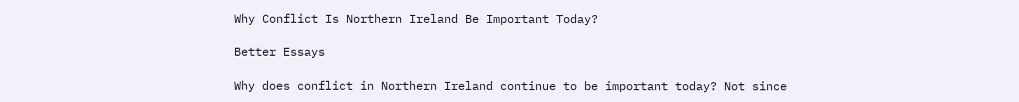Why Conflict Is Northern Ireland Be Important Today?

Better Essays

Why does conflict in Northern Ireland continue to be important today? Not since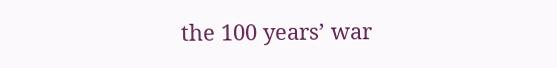the 100 years’ war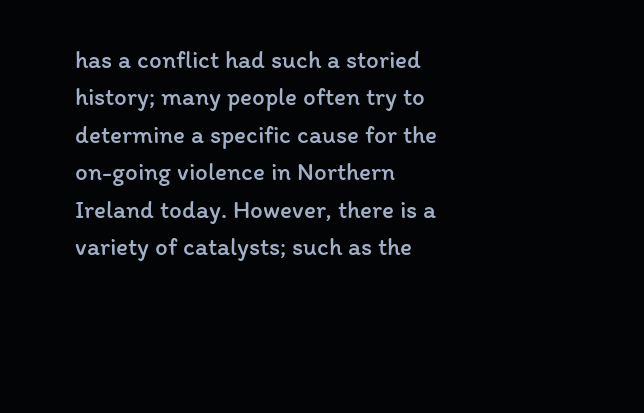has a conflict had such a storied history; many people often try to determine a specific cause for the on-going violence in Northern Ireland today. However, there is a variety of catalysts; such as the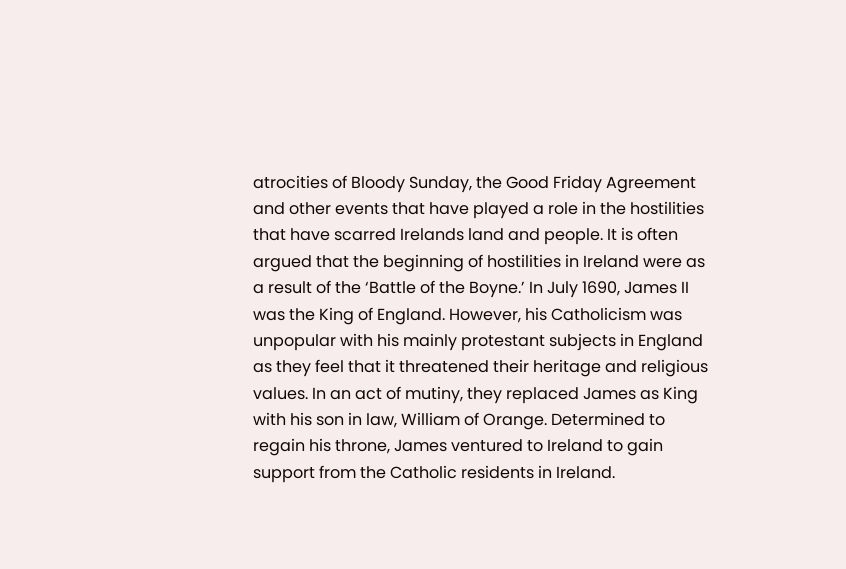atrocities of Bloody Sunday, the Good Friday Agreement and other events that have played a role in the hostilities that have scarred Irelands land and people. It is often argued that the beginning of hostilities in Ireland were as a result of the ‘Battle of the Boyne.’ In July 1690, James II was the King of England. However, his Catholicism was unpopular with his mainly protestant subjects in England as they feel that it threatened their heritage and religious values. In an act of mutiny, they replaced James as King with his son in law, William of Orange. Determined to regain his throne, James ventured to Ireland to gain support from the Catholic residents in Ireland.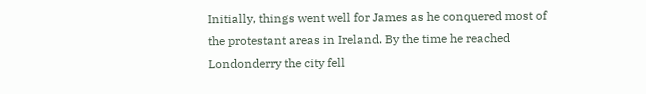Initially, things went well for James as he conquered most of the protestant areas in Ireland. By the time he reached Londonderry the city fell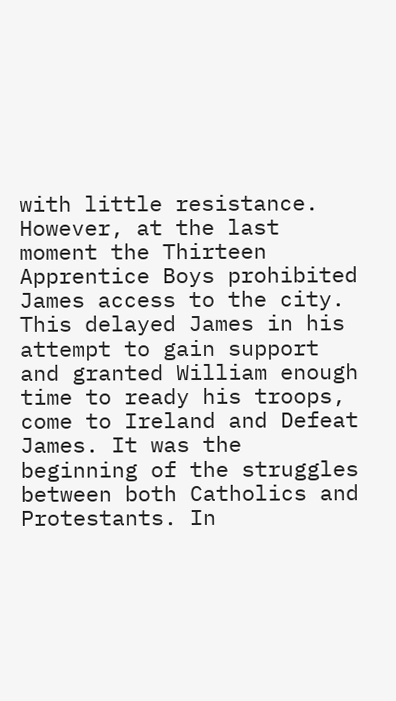with little resistance. However, at the last moment the Thirteen Apprentice Boys prohibited James access to the city. This delayed James in his attempt to gain support and granted William enough time to ready his troops, come to Ireland and Defeat James. It was the beginning of the struggles between both Catholics and Protestants. In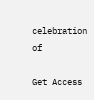celebration of

Get Access